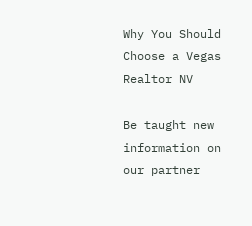Why You Should Choose a Vegas Realtor NV

Be taught new information on our partner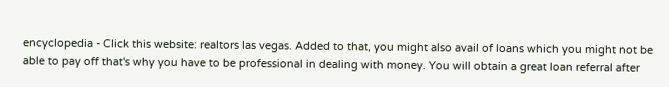encyclopedia - Click this website: realtors las vegas. Added to that, you might also avail of loans which you might not be able to pay off that's why you have to be professional in dealing with money. You will obtain a great loan referral after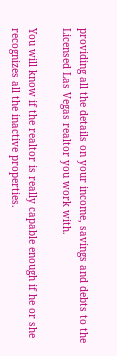providing all the details on your income, savings and debts to the Licensed Las Vegas realtor you work with.

You will know if the realtor is really capable enough if he or she recognizes all the inactive properties.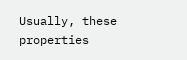Usually, these properties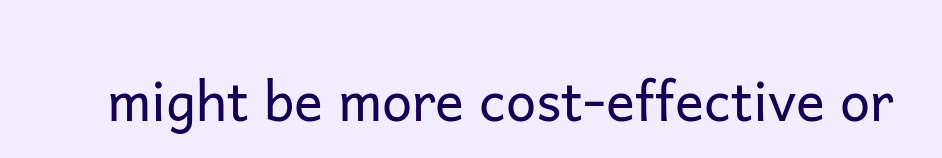might be more cost-effective or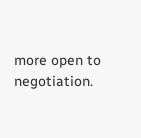more open to negotiation.